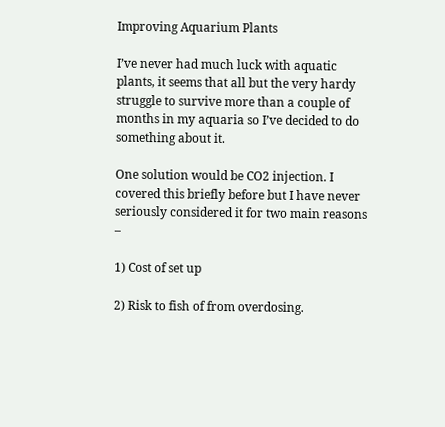Improving Aquarium Plants

I’ve never had much luck with aquatic plants, it seems that all but the very hardy struggle to survive more than a couple of months in my aquaria so I’ve decided to do something about it.

One solution would be CO2 injection. I covered this briefly before but I have never seriously considered it for two main reasons –

1) Cost of set up

2) Risk to fish of from overdosing.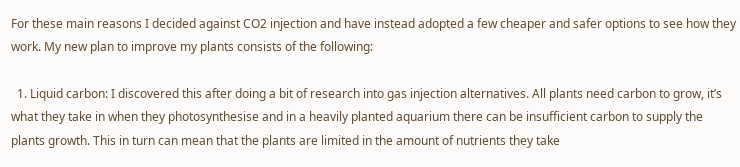For these main reasons I decided against CO2 injection and have instead adopted a few cheaper and safer options to see how they work. My new plan to improve my plants consists of the following:

  1. Liquid carbon: I discovered this after doing a bit of research into gas injection alternatives. All plants need carbon to grow, it’s what they take in when they photosynthesise and in a heavily planted aquarium there can be insufficient carbon to supply the plants growth. This in turn can mean that the plants are limited in the amount of nutrients they take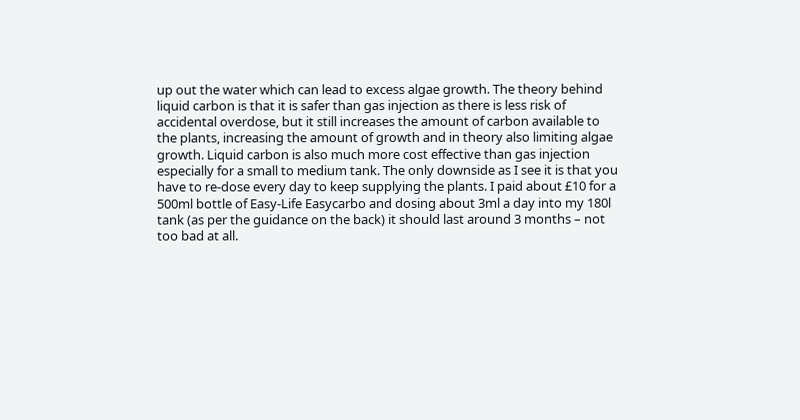up out the water which can lead to excess algae growth. The theory behind liquid carbon is that it is safer than gas injection as there is less risk of accidental overdose, but it still increases the amount of carbon available to the plants, increasing the amount of growth and in theory also limiting algae growth. Liquid carbon is also much more cost effective than gas injection especially for a small to medium tank. The only downside as I see it is that you have to re-dose every day to keep supplying the plants. I paid about £10 for a 500ml bottle of Easy-Life Easycarbo and dosing about 3ml a day into my 180l tank (as per the guidance on the back) it should last around 3 months – not too bad at all.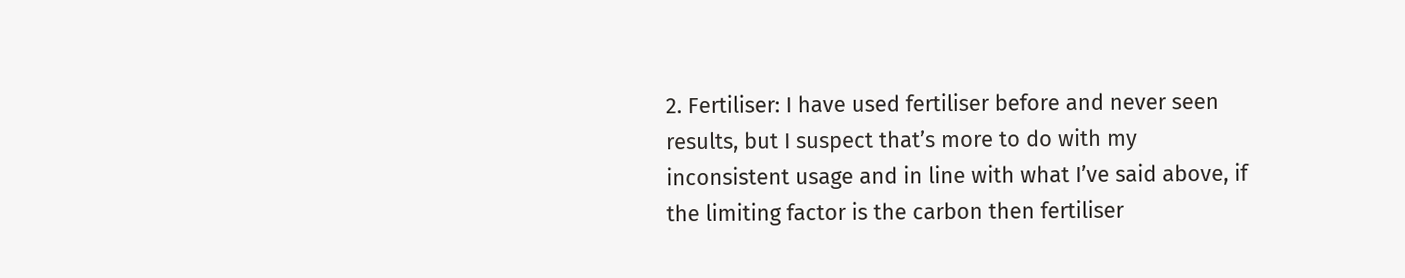2. Fertiliser: I have used fertiliser before and never seen results, but I suspect that’s more to do with my inconsistent usage and in line with what I’ve said above, if the limiting factor is the carbon then fertiliser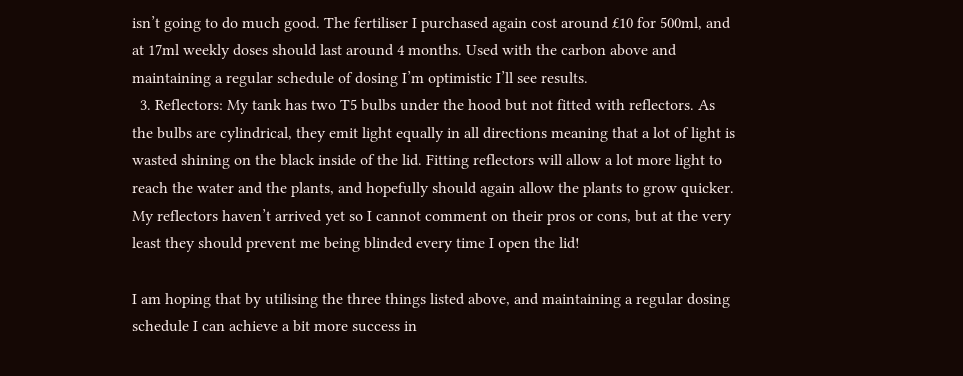isn’t going to do much good. The fertiliser I purchased again cost around £10 for 500ml, and at 17ml weekly doses should last around 4 months. Used with the carbon above and maintaining a regular schedule of dosing I’m optimistic I’ll see results.
  3. Reflectors: My tank has two T5 bulbs under the hood but not fitted with reflectors. As the bulbs are cylindrical, they emit light equally in all directions meaning that a lot of light is wasted shining on the black inside of the lid. Fitting reflectors will allow a lot more light to reach the water and the plants, and hopefully should again allow the plants to grow quicker. My reflectors haven’t arrived yet so I cannot comment on their pros or cons, but at the very least they should prevent me being blinded every time I open the lid!

I am hoping that by utilising the three things listed above, and maintaining a regular dosing schedule I can achieve a bit more success in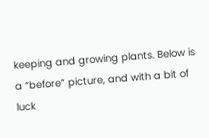keeping and growing plants. Below is a “before” picture, and with a bit of luck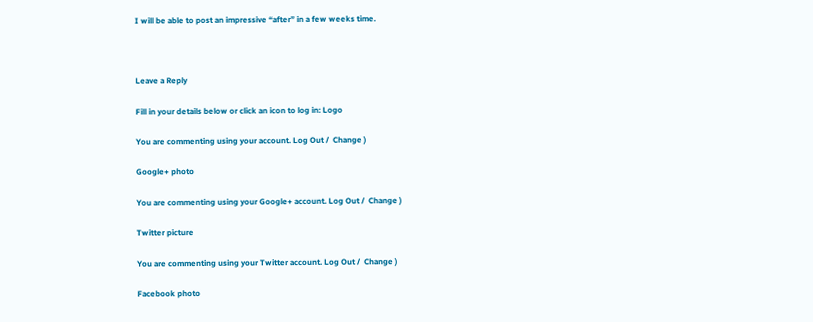I will be able to post an impressive “after” in a few weeks time.



Leave a Reply

Fill in your details below or click an icon to log in: Logo

You are commenting using your account. Log Out /  Change )

Google+ photo

You are commenting using your Google+ account. Log Out /  Change )

Twitter picture

You are commenting using your Twitter account. Log Out /  Change )

Facebook photo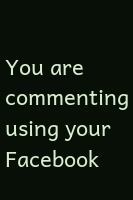You are commenting using your Facebook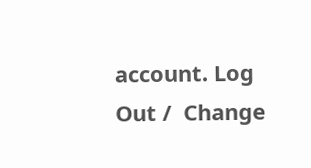account. Log Out /  Change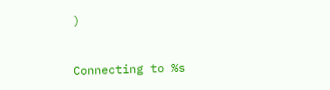)


Connecting to %s